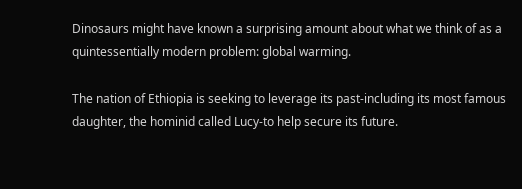Dinosaurs might have known a surprising amount about what we think of as a quintessentially modern problem: global warming.

The nation of Ethiopia is seeking to leverage its past-including its most famous daughter, the hominid called Lucy-to help secure its future.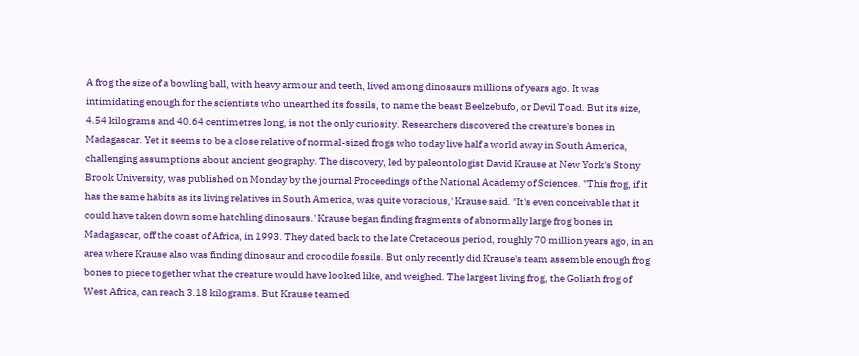A frog the size of a bowling ball, with heavy armour and teeth, lived among dinosaurs millions of years ago. It was intimidating enough for the scientists who unearthed its fossils, to name the beast Beelzebufo, or Devil Toad. But its size, 4.54 kilograms and 40.64 centimetres long, is not the only curiosity. Researchers discovered the creature's bones in Madagascar. Yet it seems to be a close relative of normal-sized frogs who today live half a world away in South America, challenging assumptions about ancient geography. The discovery, led by paleontologist David Krause at New York's Stony Brook University, was published on Monday by the journal Proceedings of the National Academy of Sciences. "This frog, if it has the same habits as its living relatives in South America, was quite voracious,' Krause said. "It's even conceivable that it could have taken down some hatchling dinosaurs.' Krause began finding fragments of abnormally large frog bones in Madagascar, off the coast of Africa, in 1993. They dated back to the late Cretaceous period, roughly 70 million years ago, in an area where Krause also was finding dinosaur and crocodile fossils. But only recently did Krause's team assemble enough frog bones to piece together what the creature would have looked like, and weighed. The largest living frog, the Goliath frog of West Africa, can reach 3.18 kilograms. But Krause teamed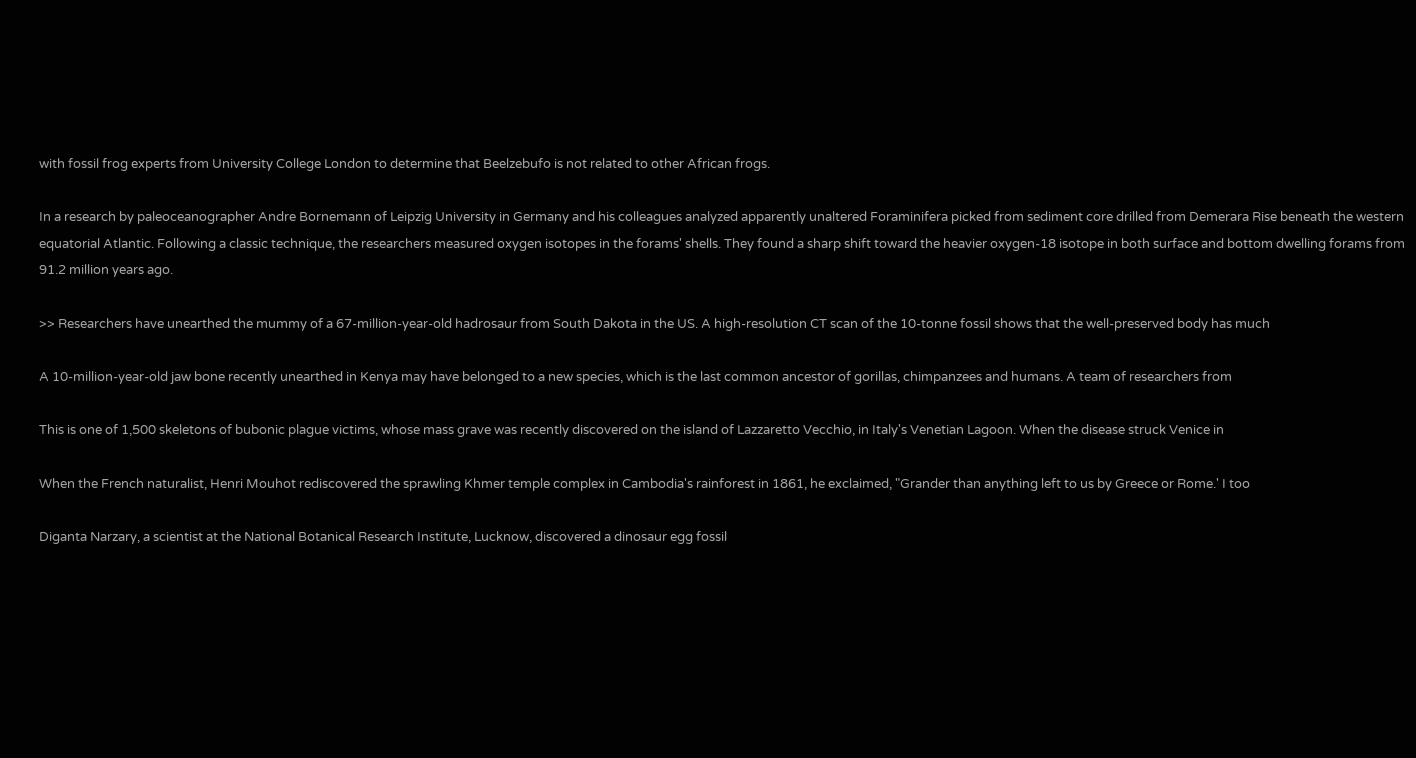with fossil frog experts from University College London to determine that Beelzebufo is not related to other African frogs.

In a research by paleoceanographer Andre Bornemann of Leipzig University in Germany and his colleagues analyzed apparently unaltered Foraminifera picked from sediment core drilled from Demerara Rise beneath the western equatorial Atlantic. Following a classic technique, the researchers measured oxygen isotopes in the forams' shells. They found a sharp shift toward the heavier oxygen-18 isotope in both surface and bottom dwelling forams from 91.2 million years ago.

>> Researchers have unearthed the mummy of a 67-million-year-old hadrosaur from South Dakota in the US. A high-resolution CT scan of the 10-tonne fossil shows that the well-preserved body has much

A 10-million-year-old jaw bone recently unearthed in Kenya may have belonged to a new species, which is the last common ancestor of gorillas, chimpanzees and humans. A team of researchers from

This is one of 1,500 skeletons of bubonic plague victims, whose mass grave was recently discovered on the island of Lazzaretto Vecchio, in Italy's Venetian Lagoon. When the disease struck Venice in

When the French naturalist, Henri Mouhot rediscovered the sprawling Khmer temple complex in Cambodia's rainforest in 1861, he exclaimed, "Grander than anything left to us by Greece or Rome.' I too

Diganta Narzary, a scientist at the National Botanical Research Institute, Lucknow, discovered a dinosaur egg fossil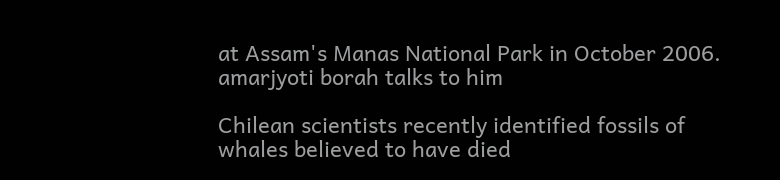at Assam's Manas National Park in October 2006. amarjyoti borah talks to him

Chilean scientists recently identified fossils of whales believed to have died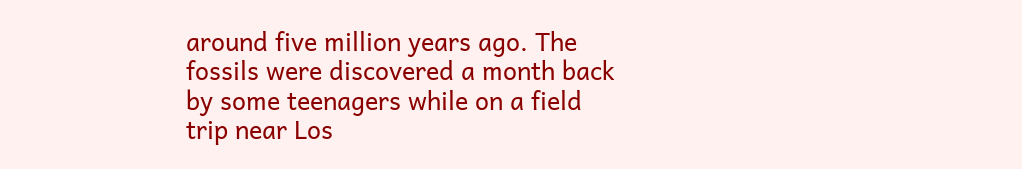around five million years ago. The fossils were discovered a month back by some teenagers while on a field trip near Los